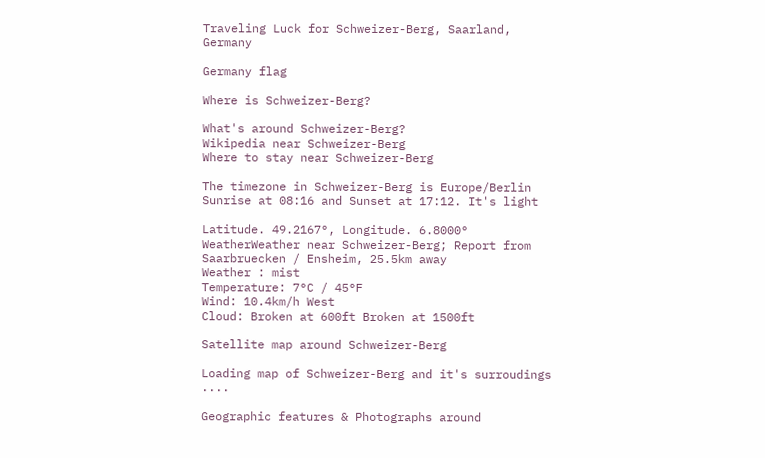Traveling Luck for Schweizer-Berg, Saarland, Germany

Germany flag

Where is Schweizer-Berg?

What's around Schweizer-Berg?
Wikipedia near Schweizer-Berg
Where to stay near Schweizer-Berg

The timezone in Schweizer-Berg is Europe/Berlin
Sunrise at 08:16 and Sunset at 17:12. It's light

Latitude. 49.2167°, Longitude. 6.8000°
WeatherWeather near Schweizer-Berg; Report from Saarbruecken / Ensheim, 25.5km away
Weather : mist
Temperature: 7°C / 45°F
Wind: 10.4km/h West
Cloud: Broken at 600ft Broken at 1500ft

Satellite map around Schweizer-Berg

Loading map of Schweizer-Berg and it's surroudings ....

Geographic features & Photographs around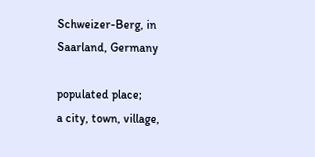Schweizer-Berg, in Saarland, Germany

populated place;
a city, town, village,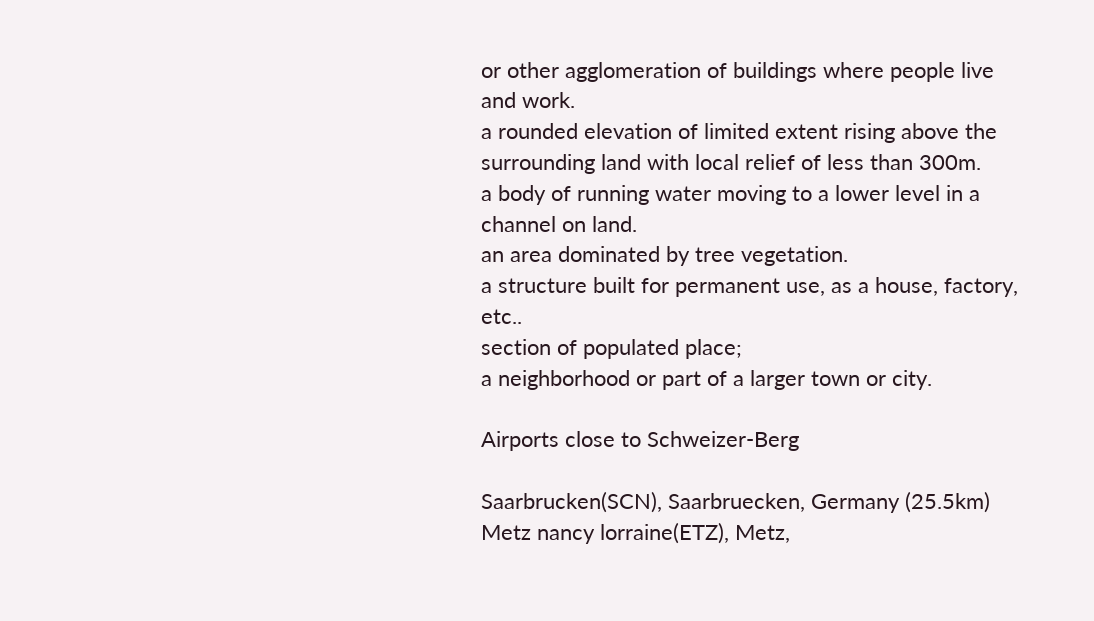or other agglomeration of buildings where people live and work.
a rounded elevation of limited extent rising above the surrounding land with local relief of less than 300m.
a body of running water moving to a lower level in a channel on land.
an area dominated by tree vegetation.
a structure built for permanent use, as a house, factory, etc..
section of populated place;
a neighborhood or part of a larger town or city.

Airports close to Schweizer-Berg

Saarbrucken(SCN), Saarbruecken, Germany (25.5km)
Metz nancy lorraine(ETZ), Metz,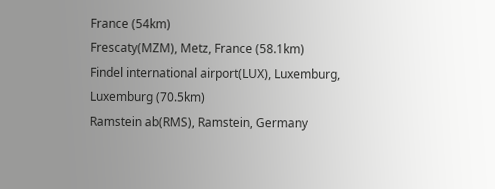France (54km)
Frescaty(MZM), Metz, France (58.1km)
Findel international airport(LUX), Luxemburg, Luxemburg (70.5km)
Ramstein ab(RMS), Ramstein, Germany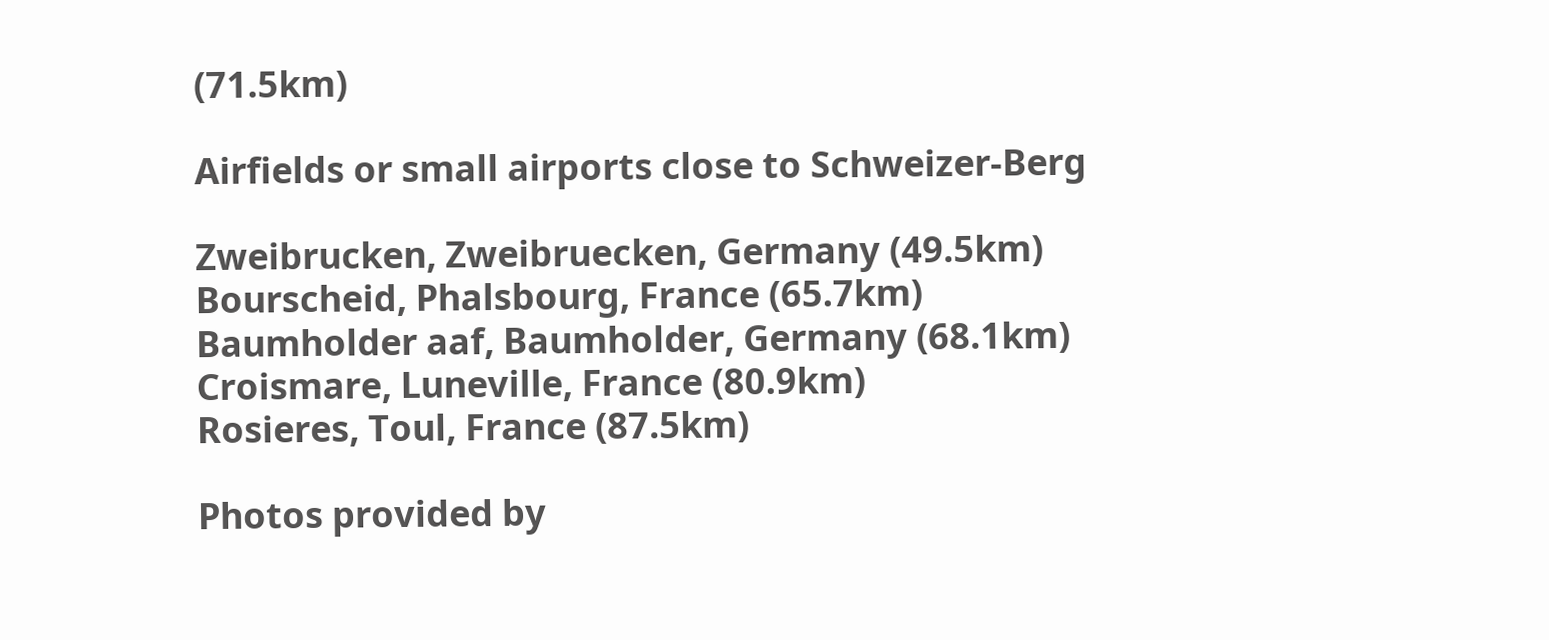(71.5km)

Airfields or small airports close to Schweizer-Berg

Zweibrucken, Zweibruecken, Germany (49.5km)
Bourscheid, Phalsbourg, France (65.7km)
Baumholder aaf, Baumholder, Germany (68.1km)
Croismare, Luneville, France (80.9km)
Rosieres, Toul, France (87.5km)

Photos provided by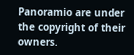Panoramio are under the copyright of their owners.